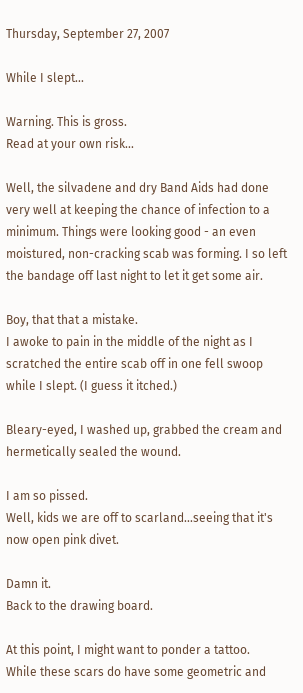Thursday, September 27, 2007

While I slept...

Warning. This is gross.
Read at your own risk...

Well, the silvadene and dry Band Aids had done very well at keeping the chance of infection to a minimum. Things were looking good - an even moistured, non-cracking scab was forming. I so left the bandage off last night to let it get some air.

Boy, that that a mistake.
I awoke to pain in the middle of the night as I scratched the entire scab off in one fell swoop while I slept. (I guess it itched.)

Bleary-eyed, I washed up, grabbed the cream and hermetically sealed the wound.

I am so pissed.
Well, kids we are off to scarland...seeing that it's now open pink divet.

Damn it.
Back to the drawing board.

At this point, I might want to ponder a tattoo.
While these scars do have some geometric and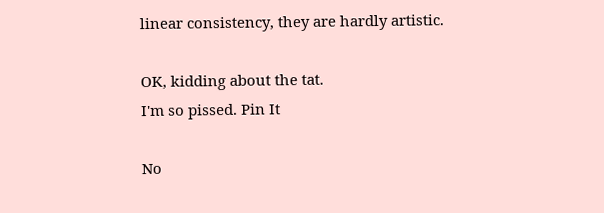linear consistency, they are hardly artistic.

OK, kidding about the tat.
I'm so pissed. Pin It

No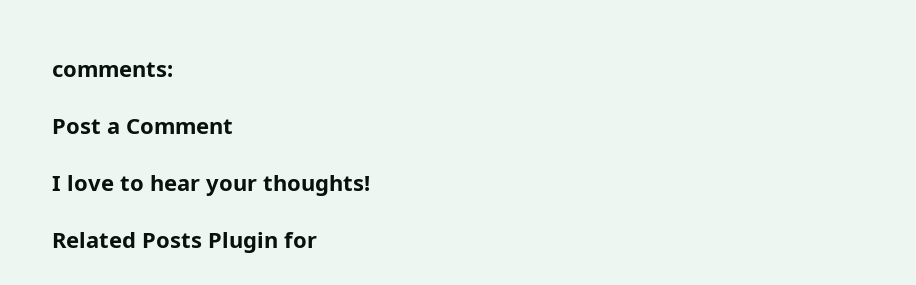comments:

Post a Comment

I love to hear your thoughts!

Related Posts Plugin for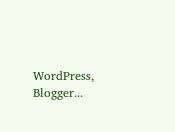WordPress, Blogger...